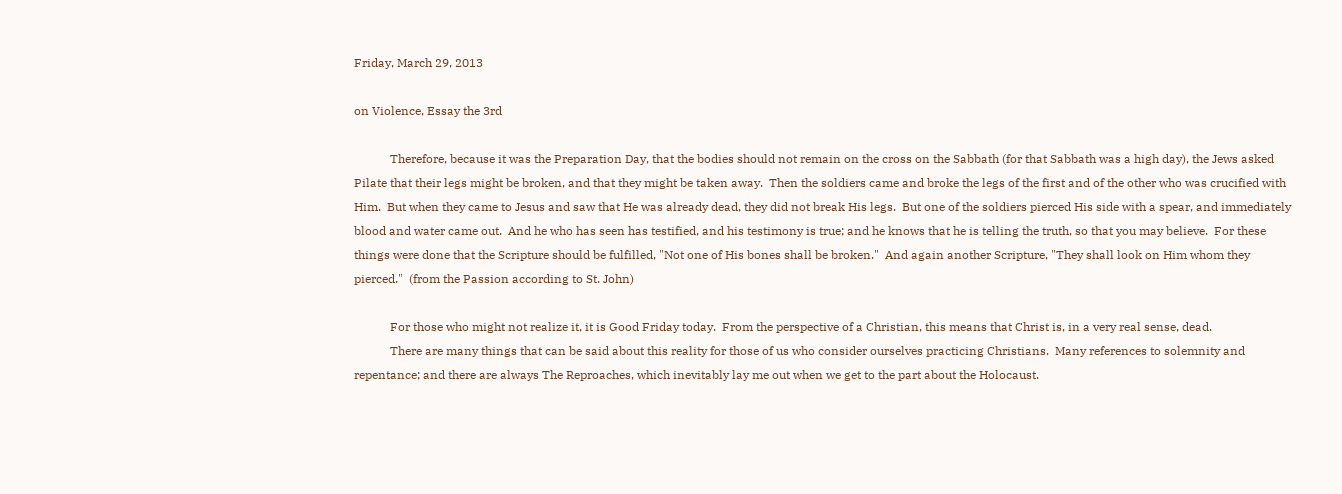Friday, March 29, 2013

on Violence, Essay the 3rd

            Therefore, because it was the Preparation Day, that the bodies should not remain on the cross on the Sabbath (for that Sabbath was a high day), the Jews asked Pilate that their legs might be broken, and that they might be taken away.  Then the soldiers came and broke the legs of the first and of the other who was crucified with Him.  But when they came to Jesus and saw that He was already dead, they did not break His legs.  But one of the soldiers pierced His side with a spear, and immediately blood and water came out.  And he who has seen has testified, and his testimony is true; and he knows that he is telling the truth, so that you may believe.  For these things were done that the Scripture should be fulfilled, "Not one of His bones shall be broken."  And again another Scripture, "They shall look on Him whom they pierced."  (from the Passion according to St. John)

            For those who might not realize it, it is Good Friday today.  From the perspective of a Christian, this means that Christ is, in a very real sense, dead.
            There are many things that can be said about this reality for those of us who consider ourselves practicing Christians.  Many references to solemnity and repentance; and there are always The Reproaches, which inevitably lay me out when we get to the part about the Holocaust.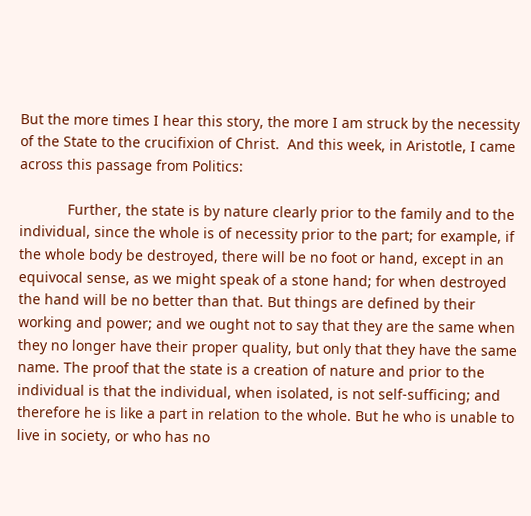But the more times I hear this story, the more I am struck by the necessity of the State to the crucifixion of Christ.  And this week, in Aristotle, I came across this passage from Politics:

            Further, the state is by nature clearly prior to the family and to the individual, since the whole is of necessity prior to the part; for example, if the whole body be destroyed, there will be no foot or hand, except in an equivocal sense, as we might speak of a stone hand; for when destroyed the hand will be no better than that. But things are defined by their working and power; and we ought not to say that they are the same when they no longer have their proper quality, but only that they have the same name. The proof that the state is a creation of nature and prior to the individual is that the individual, when isolated, is not self-sufficing; and therefore he is like a part in relation to the whole. But he who is unable to live in society, or who has no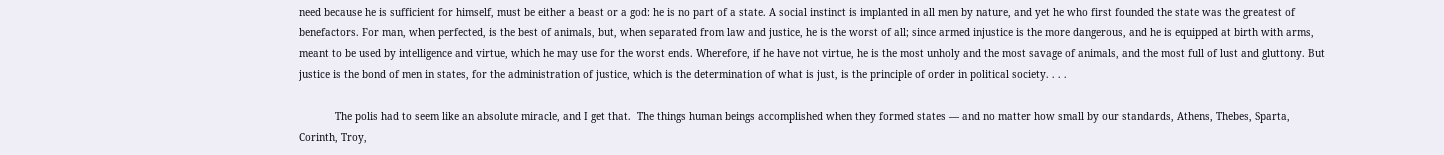need because he is sufficient for himself, must be either a beast or a god: he is no part of a state. A social instinct is implanted in all men by nature, and yet he who first founded the state was the greatest of benefactors. For man, when perfected, is the best of animals, but, when separated from law and justice, he is the worst of all; since armed injustice is the more dangerous, and he is equipped at birth with arms, meant to be used by intelligence and virtue, which he may use for the worst ends. Wherefore, if he have not virtue, he is the most unholy and the most savage of animals, and the most full of lust and gluttony. But justice is the bond of men in states, for the administration of justice, which is the determination of what is just, is the principle of order in political society. . . .

            The polis had to seem like an absolute miracle, and I get that.  The things human beings accomplished when they formed states — and no matter how small by our standards, Athens, Thebes, Sparta, Corinth, Troy,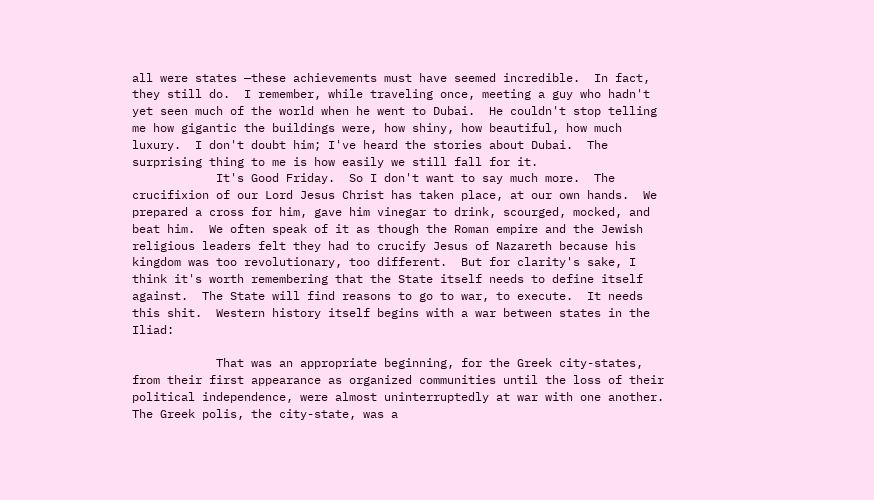all were states —these achievements must have seemed incredible.  In fact, they still do.  I remember, while traveling once, meeting a guy who hadn't yet seen much of the world when he went to Dubai.  He couldn't stop telling me how gigantic the buildings were, how shiny, how beautiful, how much luxury.  I don't doubt him; I've heard the stories about Dubai.  The surprising thing to me is how easily we still fall for it.
            It's Good Friday.  So I don't want to say much more.  The crucifixion of our Lord Jesus Christ has taken place, at our own hands.  We prepared a cross for him, gave him vinegar to drink, scourged, mocked, and beat him.  We often speak of it as though the Roman empire and the Jewish religious leaders felt they had to crucify Jesus of Nazareth because his kingdom was too revolutionary, too different.  But for clarity's sake, I think it's worth remembering that the State itself needs to define itself against.  The State will find reasons to go to war, to execute.  It needs this shit.  Western history itself begins with a war between states in the Iliad:

            That was an appropriate beginning, for the Greek city-states, from their first appearance as organized communities until the loss of their political independence, were almost uninterruptedly at war with one another.  The Greek polis, the city-state, was a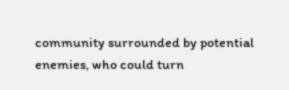community surrounded by potential enemies, who could turn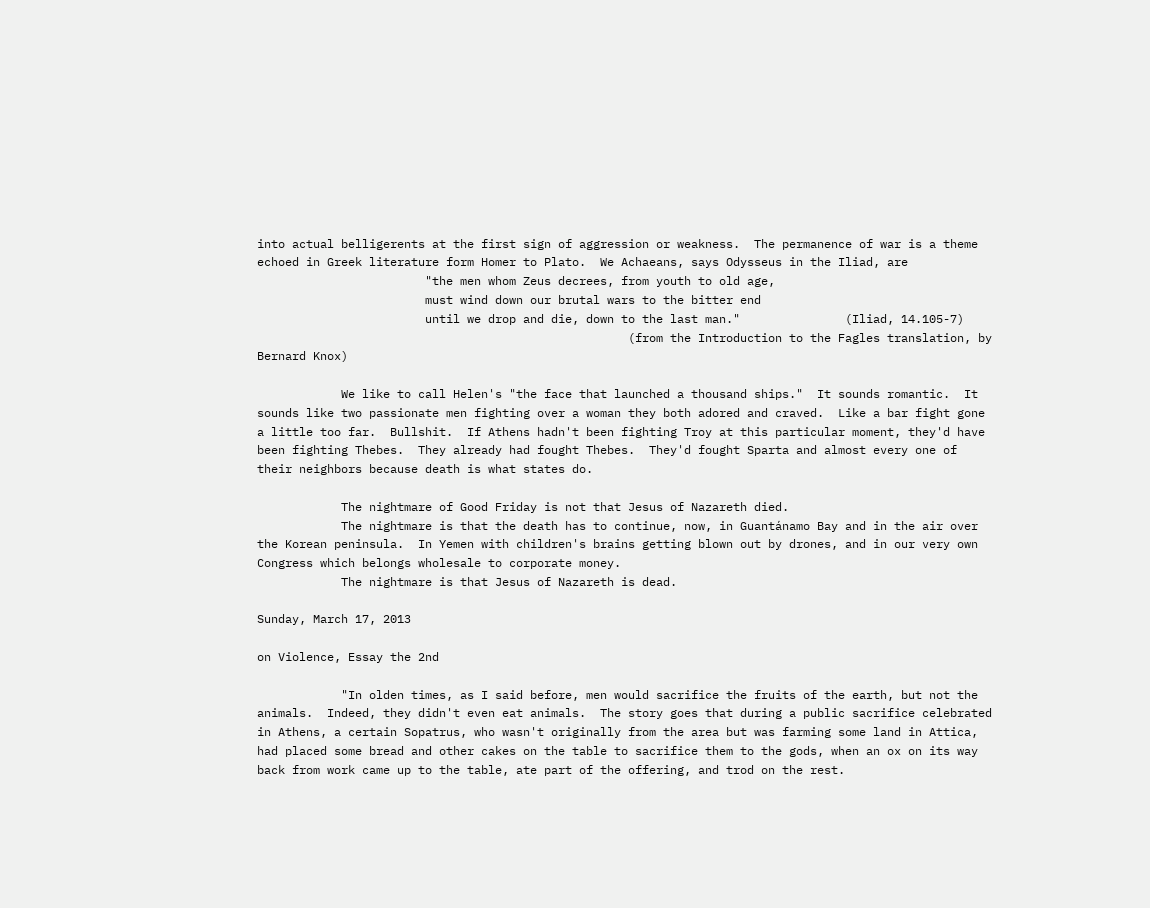into actual belligerents at the first sign of aggression or weakness.  The permanence of war is a theme echoed in Greek literature form Homer to Plato.  We Achaeans, says Odysseus in the Iliad, are
                        "the men whom Zeus decrees, from youth to old age,
                        must wind down our brutal wars to the bitter end
                        until we drop and die, down to the last man."               (Iliad, 14.105-7)
                                                     (from the Introduction to the Fagles translation, by Bernard Knox)

            We like to call Helen's "the face that launched a thousand ships."  It sounds romantic.  It sounds like two passionate men fighting over a woman they both adored and craved.  Like a bar fight gone a little too far.  Bullshit.  If Athens hadn't been fighting Troy at this particular moment, they'd have been fighting Thebes.  They already had fought Thebes.  They'd fought Sparta and almost every one of their neighbors because death is what states do.

            The nightmare of Good Friday is not that Jesus of Nazareth died.
            The nightmare is that the death has to continue, now, in Guantánamo Bay and in the air over the Korean peninsula.  In Yemen with children's brains getting blown out by drones, and in our very own Congress which belongs wholesale to corporate money.
            The nightmare is that Jesus of Nazareth is dead.

Sunday, March 17, 2013

on Violence, Essay the 2nd

            "In olden times, as I said before, men would sacrifice the fruits of the earth, but not the animals.  Indeed, they didn't even eat animals.  The story goes that during a public sacrifice celebrated in Athens, a certain Sopatrus, who wasn't originally from the area but was farming some land in Attica, had placed some bread and other cakes on the table to sacrifice them to the gods, when an ox on its way back from work came up to the table, ate part of the offering, and trod on the rest.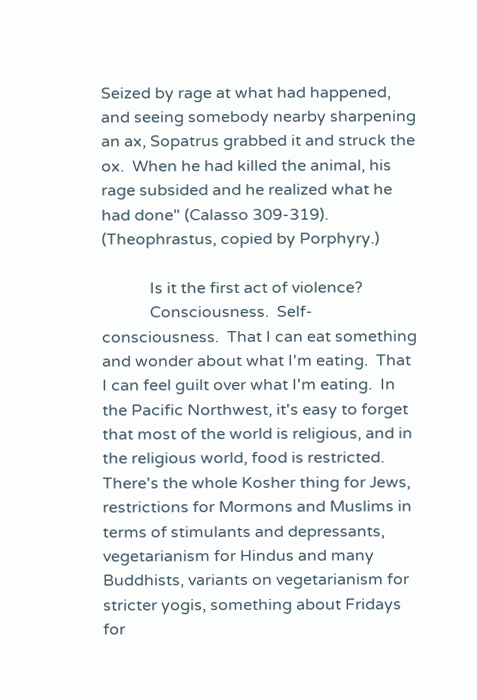Seized by rage at what had happened, and seeing somebody nearby sharpening an ax, Sopatrus grabbed it and struck the ox.  When he had killed the animal, his rage subsided and he realized what he had done" (Calasso 309-319).  (Theophrastus, copied by Porphyry.)

            Is it the first act of violence?
            Consciousness.  Self-consciousness.  That I can eat something and wonder about what I'm eating.  That I can feel guilt over what I'm eating.  In the Pacific Northwest, it's easy to forget that most of the world is religious, and in the religious world, food is restricted.  There's the whole Kosher thing for Jews, restrictions for Mormons and Muslims in terms of stimulants and depressants, vegetarianism for Hindus and many Buddhists, variants on vegetarianism for stricter yogis, something about Fridays for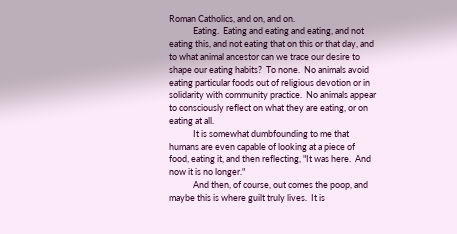Roman Catholics, and on, and on.
            Eating.  Eating and eating and eating, and not eating this, and not eating that on this or that day, and to what animal ancestor can we trace our desire to shape our eating habits?  To none.  No animals avoid eating particular foods out of religious devotion or in solidarity with community practice.  No animals appear to consciously reflect on what they are eating, or on eating at all.
            It is somewhat dumbfounding to me that humans are even capable of looking at a piece of food, eating it, and then reflecting, "It was here.  And now it is no longer."
            And then, of course, out comes the poop, and maybe this is where guilt truly lives.  It is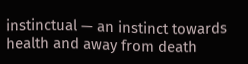instinctual — an instinct towards health and away from death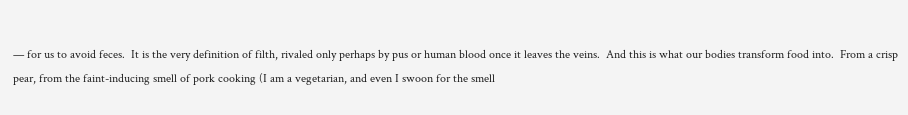— for us to avoid feces.  It is the very definition of filth, rivaled only perhaps by pus or human blood once it leaves the veins.  And this is what our bodies transform food into.  From a crisp pear, from the faint-inducing smell of pork cooking (I am a vegetarian, and even I swoon for the smell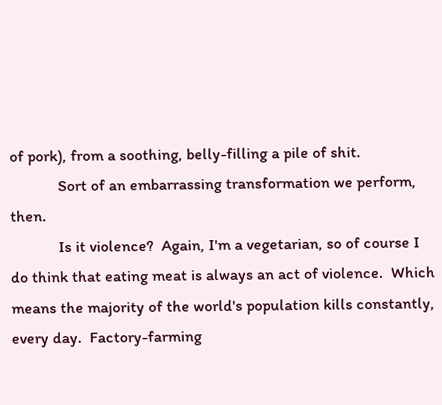of pork), from a soothing, belly-filling a pile of shit.
            Sort of an embarrassing transformation we perform, then.
            Is it violence?  Again, I'm a vegetarian, so of course I do think that eating meat is always an act of violence.  Which means the majority of the world's population kills constantly, every day.  Factory-farming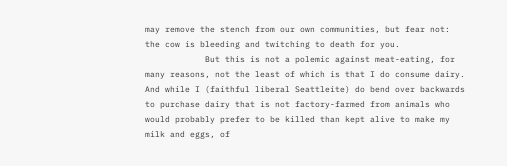may remove the stench from our own communities, but fear not:  the cow is bleeding and twitching to death for you.
            But this is not a polemic against meat-eating, for many reasons, not the least of which is that I do consume dairy.  And while I (faithful liberal Seattleite) do bend over backwards to purchase dairy that is not factory-farmed from animals who would probably prefer to be killed than kept alive to make my milk and eggs, of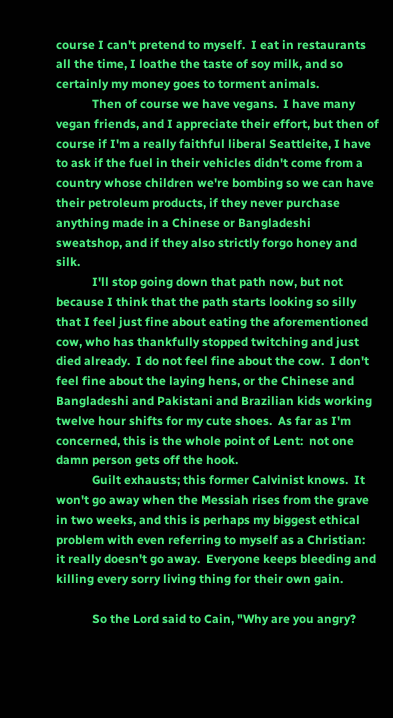course I can't pretend to myself.  I eat in restaurants all the time, I loathe the taste of soy milk, and so certainly my money goes to torment animals.
            Then of course we have vegans.  I have many vegan friends, and I appreciate their effort, but then of course if I'm a really faithful liberal Seattleite, I have to ask if the fuel in their vehicles didn't come from a country whose children we're bombing so we can have their petroleum products, if they never purchase anything made in a Chinese or Bangladeshi sweatshop, and if they also strictly forgo honey and silk.
            I'll stop going down that path now, but not because I think that the path starts looking so silly that I feel just fine about eating the aforementioned cow, who has thankfully stopped twitching and just died already.  I do not feel fine about the cow.  I don't feel fine about the laying hens, or the Chinese and Bangladeshi and Pakistani and Brazilian kids working twelve hour shifts for my cute shoes.  As far as I'm concerned, this is the whole point of Lent:  not one damn person gets off the hook.
            Guilt exhausts; this former Calvinist knows.  It won't go away when the Messiah rises from the grave in two weeks, and this is perhaps my biggest ethical problem with even referring to myself as a Christian:  it really doesn't go away.  Everyone keeps bleeding and killing every sorry living thing for their own gain.

            So the Lord said to Cain, "Why are you angry?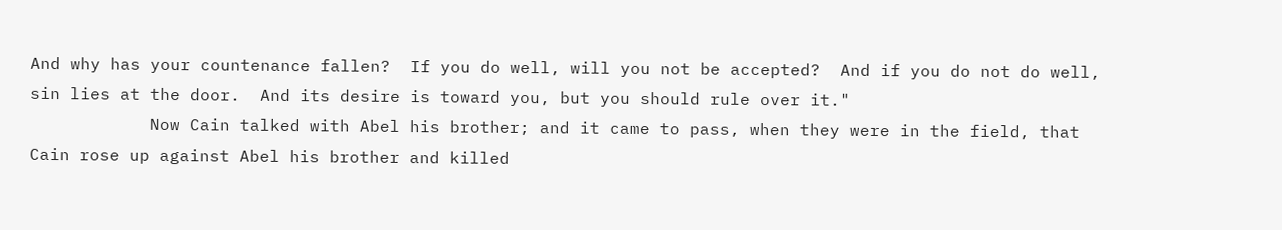And why has your countenance fallen?  If you do well, will you not be accepted?  And if you do not do well, sin lies at the door.  And its desire is toward you, but you should rule over it."
            Now Cain talked with Abel his brother; and it came to pass, when they were in the field, that Cain rose up against Abel his brother and killed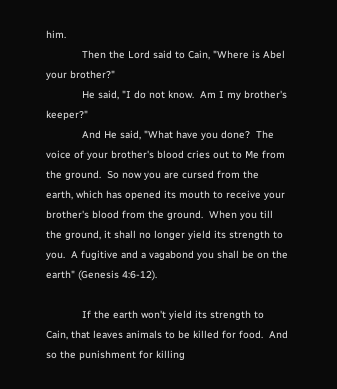him.
            Then the Lord said to Cain, "Where is Abel your brother?"
            He said, "I do not know.  Am I my brother's keeper?"
            And He said, "What have you done?  The voice of your brother's blood cries out to Me from the ground.  So now you are cursed from the earth, which has opened its mouth to receive your brother's blood from the ground.  When you till the ground, it shall no longer yield its strength to you.  A fugitive and a vagabond you shall be on the earth" (Genesis 4:6-12).

            If the earth won't yield its strength to Cain, that leaves animals to be killed for food.  And so the punishment for killing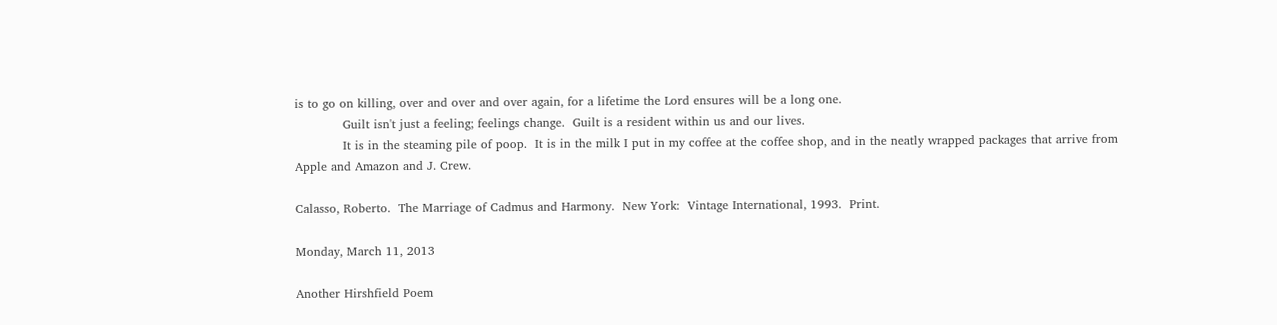is to go on killing, over and over and over again, for a lifetime the Lord ensures will be a long one.
            Guilt isn't just a feeling; feelings change.  Guilt is a resident within us and our lives.
            It is in the steaming pile of poop.  It is in the milk I put in my coffee at the coffee shop, and in the neatly wrapped packages that arrive from Apple and Amazon and J. Crew.

Calasso, Roberto.  The Marriage of Cadmus and Harmony.  New York:  Vintage International, 1993.  Print.

Monday, March 11, 2013

Another Hirshfield Poem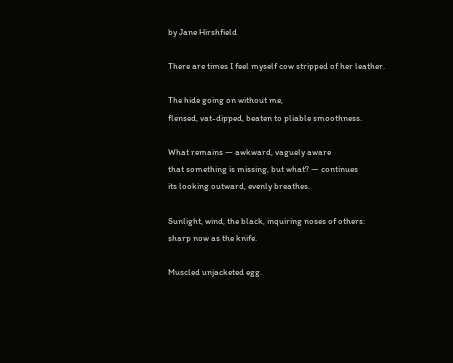by Jane Hirshfield

There are times I feel myself cow stripped of her leather.

The hide going on without me,
flensed, vat-dipped, beaten to pliable smoothness.

What remains — awkward, vaguely aware
that something is missing, but what? — continues
its looking outward, evenly breathes.

Sunlight, wind, the black, inquiring noses of others:
sharp now as the knife.

Muscled unjacketed egg.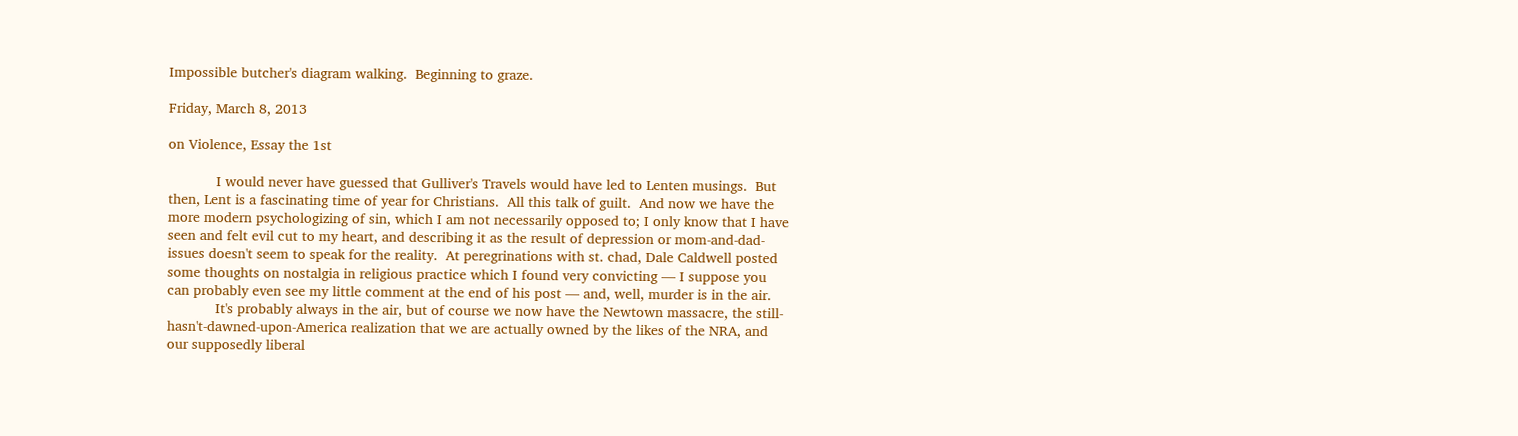Impossible butcher's diagram walking.  Beginning to graze.

Friday, March 8, 2013

on Violence, Essay the 1st

            I would never have guessed that Gulliver's Travels would have led to Lenten musings.  But then, Lent is a fascinating time of year for Christians.  All this talk of guilt.  And now we have the more modern psychologizing of sin, which I am not necessarily opposed to; I only know that I have seen and felt evil cut to my heart, and describing it as the result of depression or mom-and-dad-issues doesn't seem to speak for the reality.  At peregrinations with st. chad, Dale Caldwell posted some thoughts on nostalgia in religious practice which I found very convicting — I suppose you can probably even see my little comment at the end of his post — and, well, murder is in the air.
            It's probably always in the air, but of course we now have the Newtown massacre, the still-hasn't-dawned-upon-America realization that we are actually owned by the likes of the NRA, and our supposedly liberal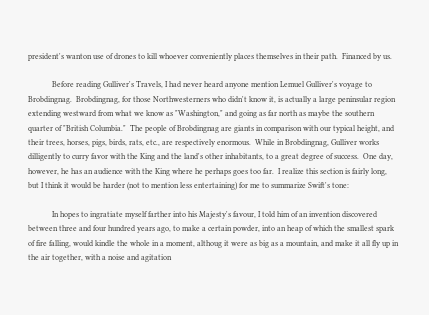president's wanton use of drones to kill whoever conveniently places themselves in their path.  Financed by us.

            Before reading Gulliver's Travels, I had never heard anyone mention Lemuel Gulliver's voyage to Brobdingnag.  Brobdingnag, for those Northwesterners who didn't know it, is actually a large peninsular region extending westward from what we know as "Washington," and going as far north as maybe the southern quarter of "British Columbia."  The people of Brobdingnag are giants in comparison with our typical height, and their trees, horses, pigs, birds, rats, etc., are respectively enormous.  While in Brobdingnag, Gulliver works dilligently to curry favor with the King and the land's other inhabitants, to a great degree of success.  One day, however, he has an audience with the King where he perhaps goes too far.  I realize this section is fairly long, but I think it would be harder (not to mention less entertaining) for me to summarize Swift's tone:

            In hopes to ingratiate myself farther into his Majesty's favour, I told him of an invention discovered between three and four hundred years ago, to make a certain powder, into an heap of which the smallest spark of fire falling, would kindle the whole in a moment, althoug it were as big as a mountain, and make it all fly up in the air together, with a noise and agitation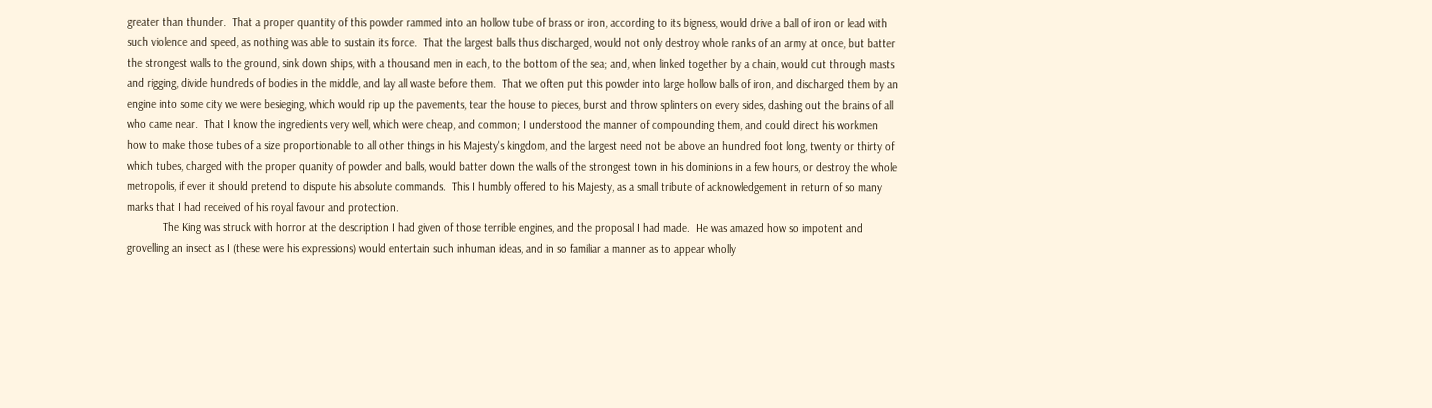greater than thunder.  That a proper quantity of this powder rammed into an hollow tube of brass or iron, according to its bigness, would drive a ball of iron or lead with such violence and speed, as nothing was able to sustain its force.  That the largest balls thus discharged, would not only destroy whole ranks of an army at once, but batter the strongest walls to the ground, sink down ships, with a thousand men in each, to the bottom of the sea; and, when linked together by a chain, would cut through masts and rigging, divide hundreds of bodies in the middle, and lay all waste before them.  That we often put this powder into large hollow balls of iron, and discharged them by an engine into some city we were besieging, which would rip up the pavements, tear the house to pieces, burst and throw splinters on every sides, dashing out the brains of all who came near.  That I know the ingredients very well, which were cheap, and common; I understood the manner of compounding them, and could direct his workmen how to make those tubes of a size proportionable to all other things in his Majesty's kingdom, and the largest need not be above an hundred foot long, twenty or thirty of which tubes, charged with the proper quanity of powder and balls, would batter down the walls of the strongest town in his dominions in a few hours, or destroy the whole metropolis, if ever it should pretend to dispute his absolute commands.  This I humbly offered to his Majesty, as a small tribute of acknowledgement in return of so many marks that I had received of his royal favour and protection.
            The King was struck with horror at the description I had given of those terrible engines, and the proposal I had made.  He was amazed how so impotent and grovelling an insect as I (these were his expressions) would entertain such inhuman ideas, and in so familiar a manner as to appear wholly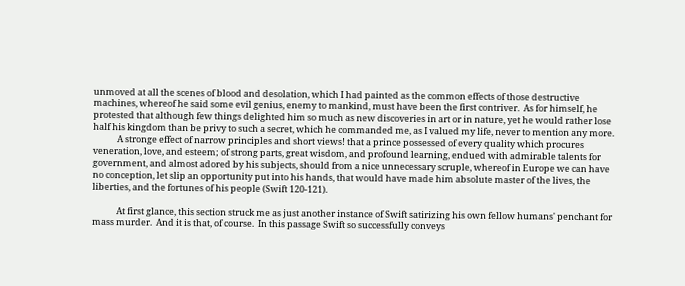unmoved at all the scenes of blood and desolation, which I had painted as the common effects of those destructive machines, whereof he said some evil genius, enemy to mankind, must have been the first contriver.  As for himself, he protested that although few things delighted him so much as new discoveries in art or in nature, yet he would rather lose half his kingdom than be privy to such a secret, which he commanded me, as I valued my life, never to mention any more.
            A stronge effect of narrow principles and short views! that a prince possessed of every quality which procures veneration, love, and esteem; of strong parts, great wisdom, and profound learning, endued with admirable talents for government, and almost adored by his subjects, should from a nice unnecessary scruple, whereof in Europe we can have no conception, let slip an opportunity put into his hands, that would have made him absolute master of the lives, the liberties, and the fortunes of his people (Swift 120-121).

            At first glance, this section struck me as just another instance of Swift satirizing his own fellow humans' penchant for mass murder.  And it is that, of course.  In this passage Swift so successfully conveys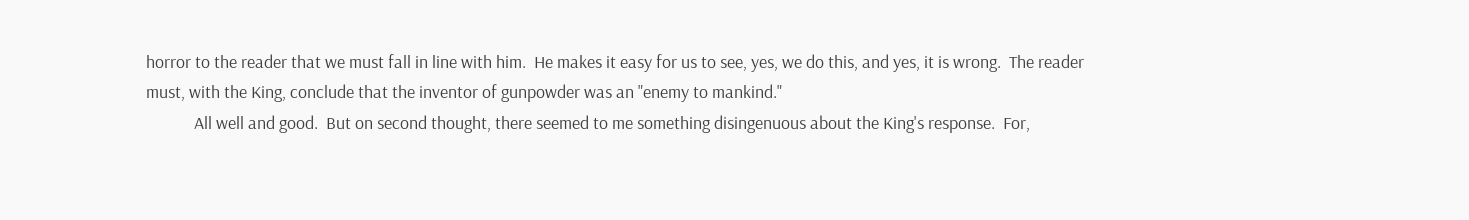horror to the reader that we must fall in line with him.  He makes it easy for us to see, yes, we do this, and yes, it is wrong.  The reader must, with the King, conclude that the inventor of gunpowder was an "enemy to mankind."
            All well and good.  But on second thought, there seemed to me something disingenuous about the King's response.  For,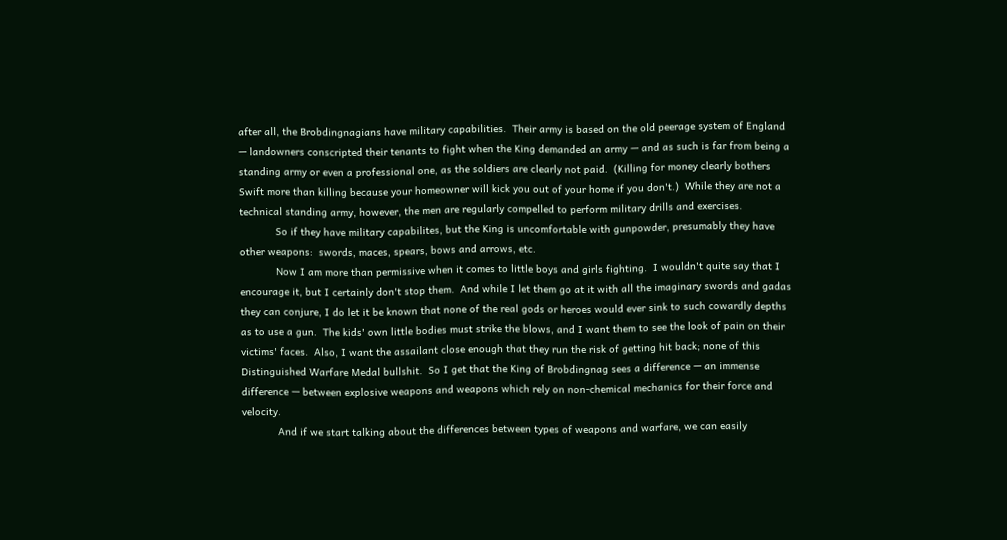after all, the Brobdingnagians have military capabilities.  Their army is based on the old peerage system of England — landowners conscripted their tenants to fight when the King demanded an army — and as such is far from being a standing army or even a professional one, as the soldiers are clearly not paid.  (Killing for money clearly bothers Swift more than killing because your homeowner will kick you out of your home if you don't.)  While they are not a technical standing army, however, the men are regularly compelled to perform military drills and exercises.
            So if they have military capabilites, but the King is uncomfortable with gunpowder, presumably they have other weapons:  swords, maces, spears, bows and arrows, etc.
            Now I am more than permissive when it comes to little boys and girls fighting.  I wouldn't quite say that I encourage it, but I certainly don't stop them.  And while I let them go at it with all the imaginary swords and gadas they can conjure, I do let it be known that none of the real gods or heroes would ever sink to such cowardly depths as to use a gun.  The kids' own little bodies must strike the blows, and I want them to see the look of pain on their victims' faces.  Also, I want the assailant close enough that they run the risk of getting hit back; none of this Distinguished Warfare Medal bullshit.  So I get that the King of Brobdingnag sees a difference — an immense difference — between explosive weapons and weapons which rely on non-chemical mechanics for their force and velocity.
            And if we start talking about the differences between types of weapons and warfare, we can easily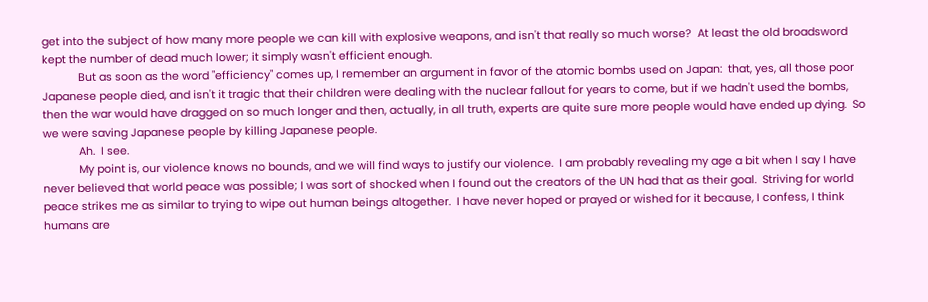get into the subject of how many more people we can kill with explosive weapons, and isn't that really so much worse?  At least the old broadsword kept the number of dead much lower; it simply wasn't efficient enough.
            But as soon as the word "efficiency" comes up, I remember an argument in favor of the atomic bombs used on Japan:  that, yes, all those poor Japanese people died, and isn't it tragic that their children were dealing with the nuclear fallout for years to come, but if we hadn't used the bombs, then the war would have dragged on so much longer and then, actually, in all truth, experts are quite sure more people would have ended up dying.  So we were saving Japanese people by killing Japanese people.
            Ah.  I see.
            My point is, our violence knows no bounds, and we will find ways to justify our violence.  I am probably revealing my age a bit when I say I have never believed that world peace was possible; I was sort of shocked when I found out the creators of the UN had that as their goal.  Striving for world peace strikes me as similar to trying to wipe out human beings altogether.  I have never hoped or prayed or wished for it because, I confess, I think humans are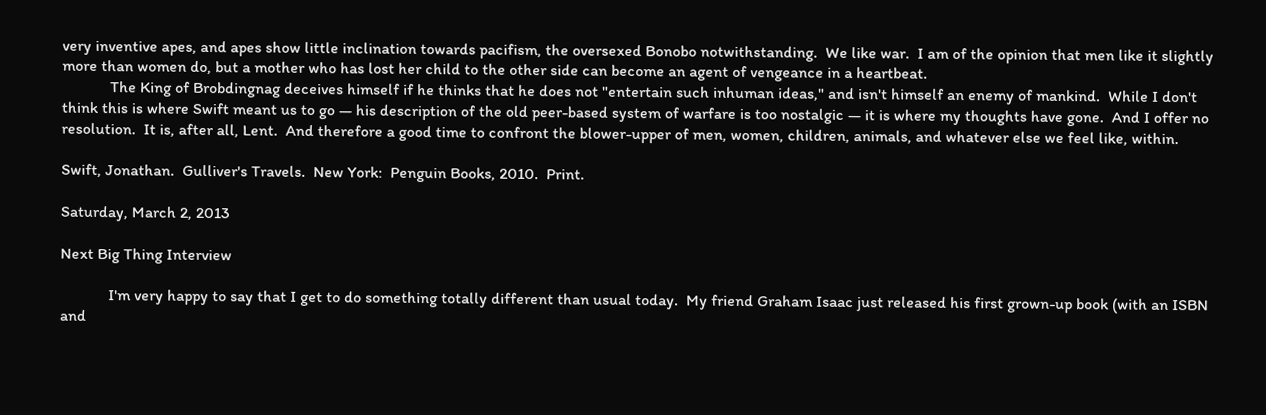very inventive apes, and apes show little inclination towards pacifism, the oversexed Bonobo notwithstanding.  We like war.  I am of the opinion that men like it slightly more than women do, but a mother who has lost her child to the other side can become an agent of vengeance in a heartbeat.
            The King of Brobdingnag deceives himself if he thinks that he does not "entertain such inhuman ideas," and isn't himself an enemy of mankind.  While I don't think this is where Swift meant us to go — his description of the old peer-based system of warfare is too nostalgic — it is where my thoughts have gone.  And I offer no resolution.  It is, after all, Lent.  And therefore a good time to confront the blower-upper of men, women, children, animals, and whatever else we feel like, within.

Swift, Jonathan.  Gulliver's Travels.  New York:  Penguin Books, 2010.  Print.

Saturday, March 2, 2013

Next Big Thing Interview

            I'm very happy to say that I get to do something totally different than usual today.  My friend Graham Isaac just released his first grown-up book (with an ISBN and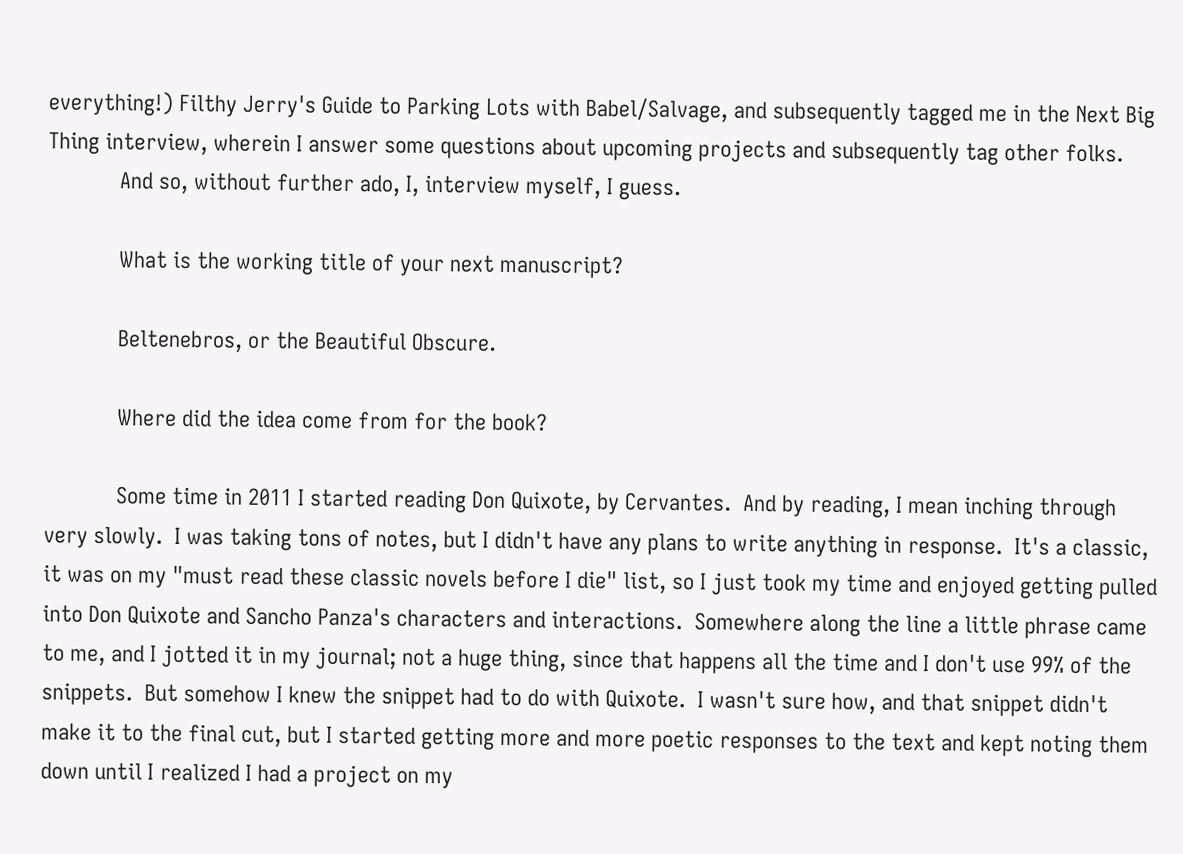everything!) Filthy Jerry's Guide to Parking Lots with Babel/Salvage, and subsequently tagged me in the Next Big Thing interview, wherein I answer some questions about upcoming projects and subsequently tag other folks.
            And so, without further ado, I, interview myself, I guess.

            What is the working title of your next manuscript?

            Beltenebros, or the Beautiful Obscure.

            Where did the idea come from for the book?

            Some time in 2011 I started reading Don Quixote, by Cervantes.  And by reading, I mean inching through very slowly.  I was taking tons of notes, but I didn't have any plans to write anything in response.  It's a classic, it was on my "must read these classic novels before I die" list, so I just took my time and enjoyed getting pulled into Don Quixote and Sancho Panza's characters and interactions.  Somewhere along the line a little phrase came to me, and I jotted it in my journal; not a huge thing, since that happens all the time and I don't use 99% of the snippets.  But somehow I knew the snippet had to do with Quixote.  I wasn't sure how, and that snippet didn't make it to the final cut, but I started getting more and more poetic responses to the text and kept noting them down until I realized I had a project on my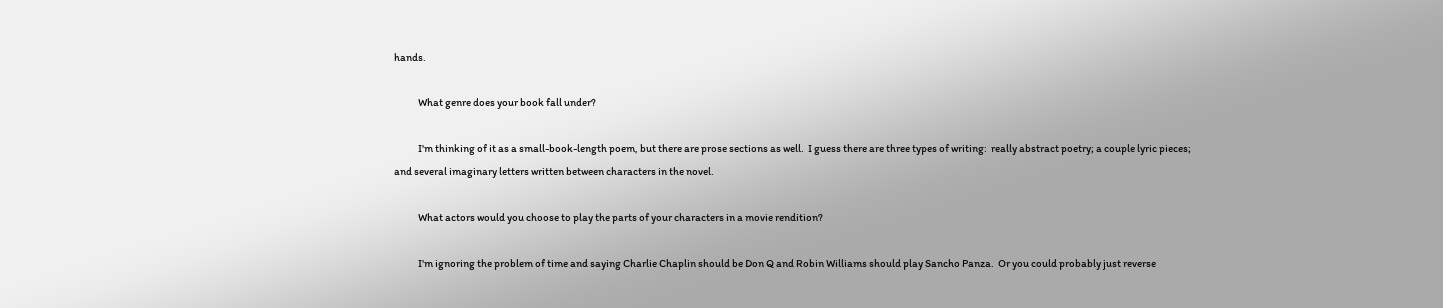hands.

            What genre does your book fall under?

            I'm thinking of it as a small-book-length poem, but there are prose sections as well.  I guess there are three types of writing:  really abstract poetry; a couple lyric pieces; and several imaginary letters written between characters in the novel.

            What actors would you choose to play the parts of your characters in a movie rendition?

            I'm ignoring the problem of time and saying Charlie Chaplin should be Don Q and Robin Williams should play Sancho Panza.  Or you could probably just reverse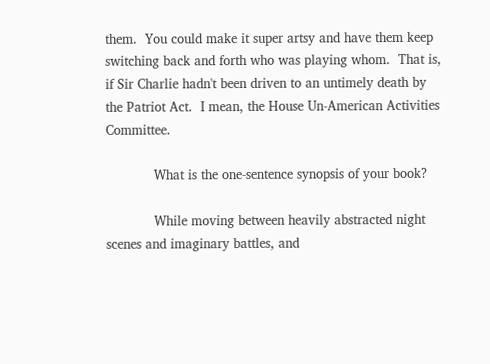them.  You could make it super artsy and have them keep switching back and forth who was playing whom.  That is, if Sir Charlie hadn't been driven to an untimely death by the Patriot Act.  I mean, the House Un-American Activities Committee.

            What is the one-sentence synopsis of your book?

            While moving between heavily abstracted night scenes and imaginary battles, and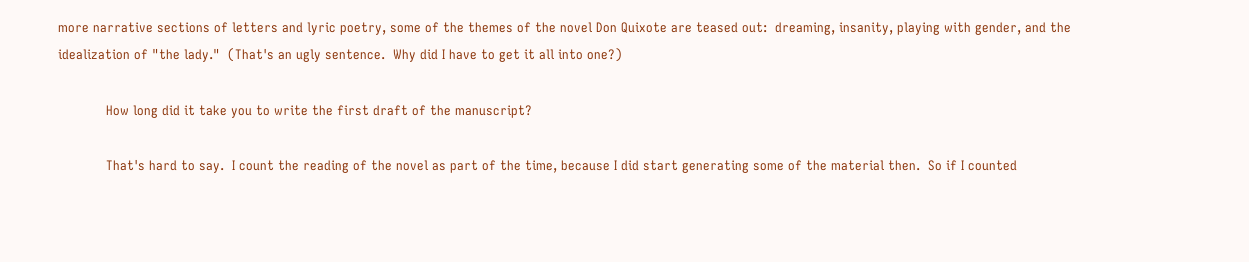more narrative sections of letters and lyric poetry, some of the themes of the novel Don Quixote are teased out:  dreaming, insanity, playing with gender, and the idealization of "the lady."  (That's an ugly sentence.  Why did I have to get it all into one?)

            How long did it take you to write the first draft of the manuscript?

            That's hard to say.  I count the reading of the novel as part of the time, because I did start generating some of the material then.  So if I counted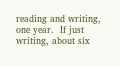reading and writing, one year.  If just writing, about six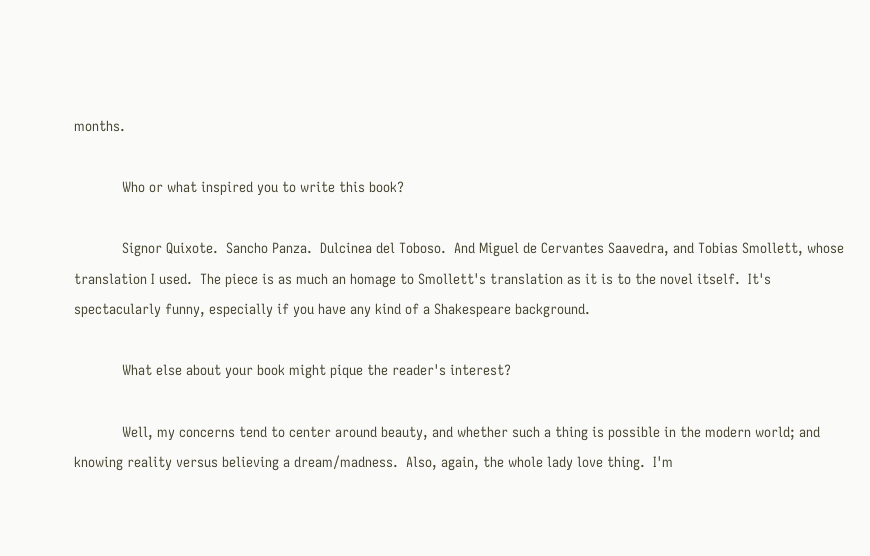months.

            Who or what inspired you to write this book?

            Signor Quixote.  Sancho Panza.  Dulcinea del Toboso.  And Miguel de Cervantes Saavedra, and Tobias Smollett, whose translation I used.  The piece is as much an homage to Smollett's translation as it is to the novel itself.  It's spectacularly funny, especially if you have any kind of a Shakespeare background.

            What else about your book might pique the reader's interest?

            Well, my concerns tend to center around beauty, and whether such a thing is possible in the modern world; and knowing reality versus believing a dream/madness.  Also, again, the whole lady love thing.  I'm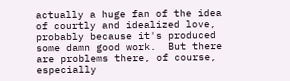actually a huge fan of the idea of courtly and idealized love, probably because it's produced some damn good work.  But there are problems there, of course, especially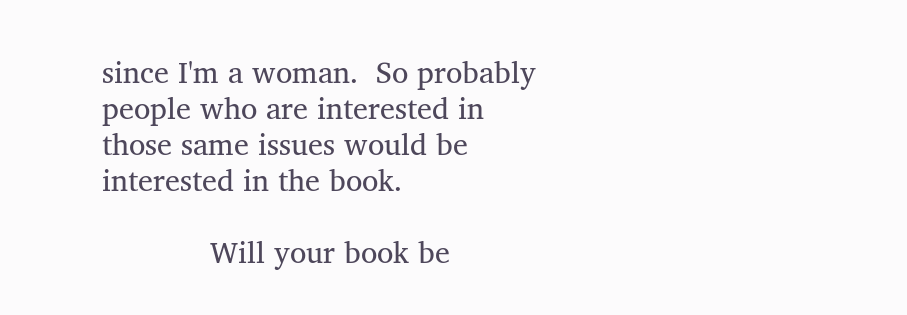since I'm a woman.  So probably people who are interested in those same issues would be interested in the book.

            Will your book be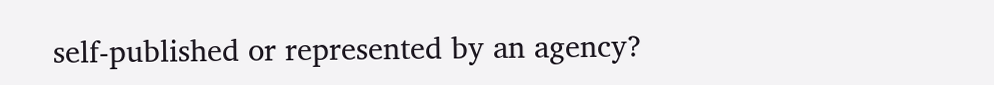self-published or represented by an agency?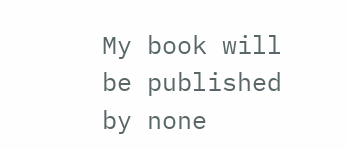My book will be published by none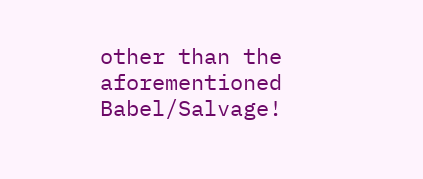other than the aforementioned Babel/Salvage!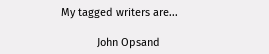My tagged writers are...

            John Opsand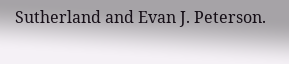Sutherland and Evan J. Peterson.